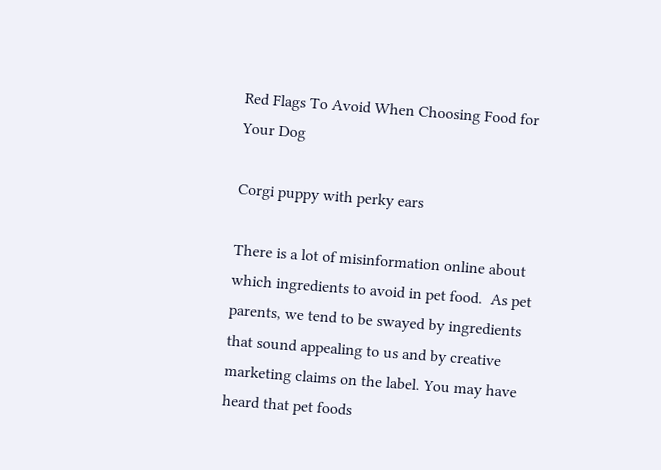Red Flags To Avoid When Choosing Food for Your Dog

Corgi puppy with perky ears

There is a lot of misinformation online about which ingredients to avoid in pet food.  As pet parents, we tend to be swayed by ingredients that sound appealing to us and by creative marketing claims on the label. You may have heard that pet foods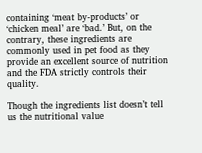containing ‘meat by-products’ or ‘chicken meal’ are ‘bad.’ But, on the contrary, these ingredients are commonly used in pet food as they provide an excellent source of nutrition and the FDA strictly controls their quality.

Though the ingredients list doesn’t tell us the nutritional value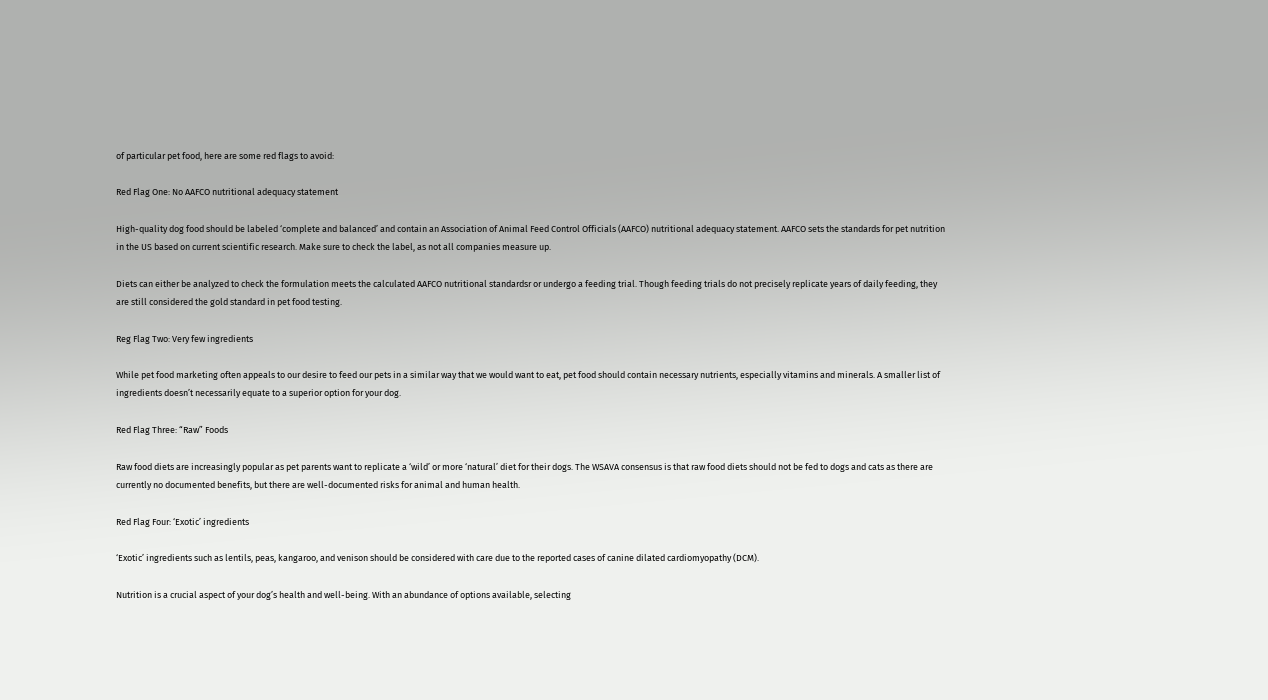of particular pet food, here are some red flags to avoid:

Red Flag One: No AAFCO nutritional adequacy statement

High-quality dog food should be labeled ‘complete and balanced’ and contain an Association of Animal Feed Control Officials (AAFCO) nutritional adequacy statement. AAFCO sets the standards for pet nutrition in the US based on current scientific research. Make sure to check the label, as not all companies measure up.

Diets can either be analyzed to check the formulation meets the calculated AAFCO nutritional standardsr or undergo a feeding trial. Though feeding trials do not precisely replicate years of daily feeding, they are still considered the gold standard in pet food testing.

Reg Flag Two: Very few ingredients

While pet food marketing often appeals to our desire to feed our pets in a similar way that we would want to eat, pet food should contain necessary nutrients, especially vitamins and minerals. A smaller list of ingredients doesn’t necessarily equate to a superior option for your dog.

Red Flag Three: “Raw” Foods

Raw food diets are increasingly popular as pet parents want to replicate a ‘wild’ or more ‘natural’ diet for their dogs. The WSAVA consensus is that raw food diets should not be fed to dogs and cats as there are currently no documented benefits, but there are well-documented risks for animal and human health.

Red Flag Four: ‘Exotic’ ingredients

‘Exotic’ ingredients such as lentils, peas, kangaroo, and venison should be considered with care due to the reported cases of canine dilated cardiomyopathy (DCM).

Nutrition is a crucial aspect of your dog’s health and well-being. With an abundance of options available, selecting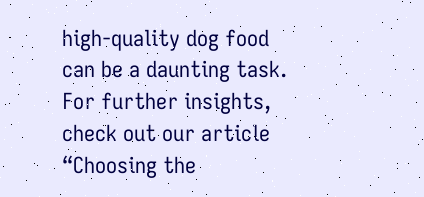high-quality dog food can be a daunting task. For further insights, check out our article “Choosing the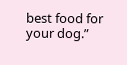best food for your dog.”